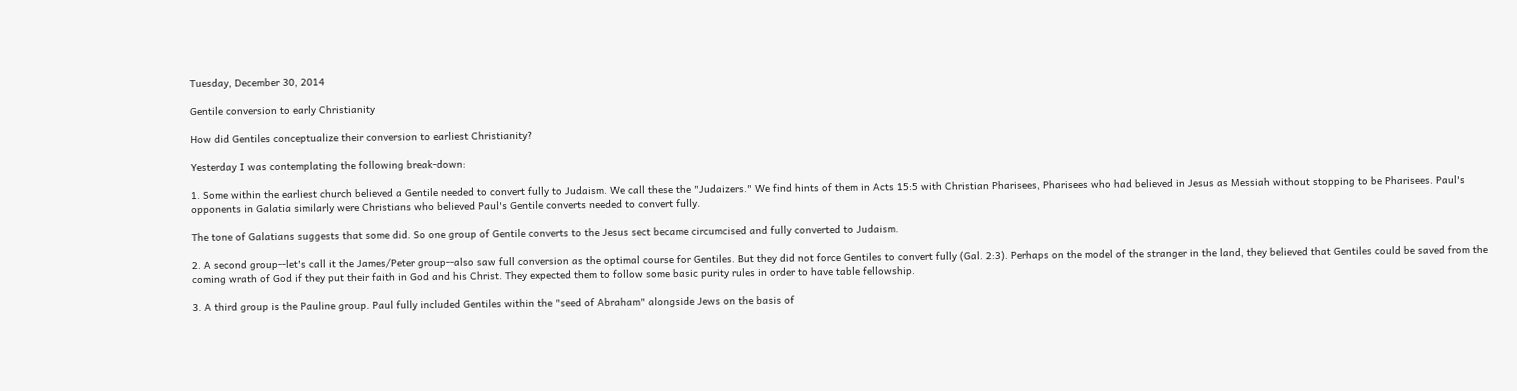Tuesday, December 30, 2014

Gentile conversion to early Christianity

How did Gentiles conceptualize their conversion to earliest Christianity?

Yesterday I was contemplating the following break-down:

1. Some within the earliest church believed a Gentile needed to convert fully to Judaism. We call these the "Judaizers." We find hints of them in Acts 15:5 with Christian Pharisees, Pharisees who had believed in Jesus as Messiah without stopping to be Pharisees. Paul's opponents in Galatia similarly were Christians who believed Paul's Gentile converts needed to convert fully.

The tone of Galatians suggests that some did. So one group of Gentile converts to the Jesus sect became circumcised and fully converted to Judaism.

2. A second group--let's call it the James/Peter group--also saw full conversion as the optimal course for Gentiles. But they did not force Gentiles to convert fully (Gal. 2:3). Perhaps on the model of the stranger in the land, they believed that Gentiles could be saved from the coming wrath of God if they put their faith in God and his Christ. They expected them to follow some basic purity rules in order to have table fellowship.

3. A third group is the Pauline group. Paul fully included Gentiles within the "seed of Abraham" alongside Jews on the basis of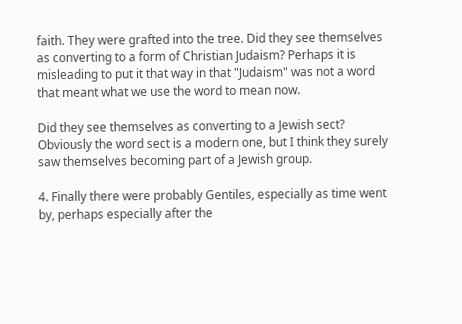faith. They were grafted into the tree. Did they see themselves as converting to a form of Christian Judaism? Perhaps it is misleading to put it that way in that "Judaism" was not a word that meant what we use the word to mean now.

Did they see themselves as converting to a Jewish sect? Obviously the word sect is a modern one, but I think they surely saw themselves becoming part of a Jewish group.

4. Finally there were probably Gentiles, especially as time went by, perhaps especially after the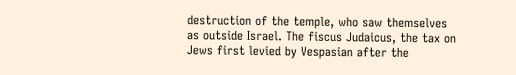destruction of the temple, who saw themselves as outside Israel. The fiscus Judaicus, the tax on Jews first levied by Vespasian after the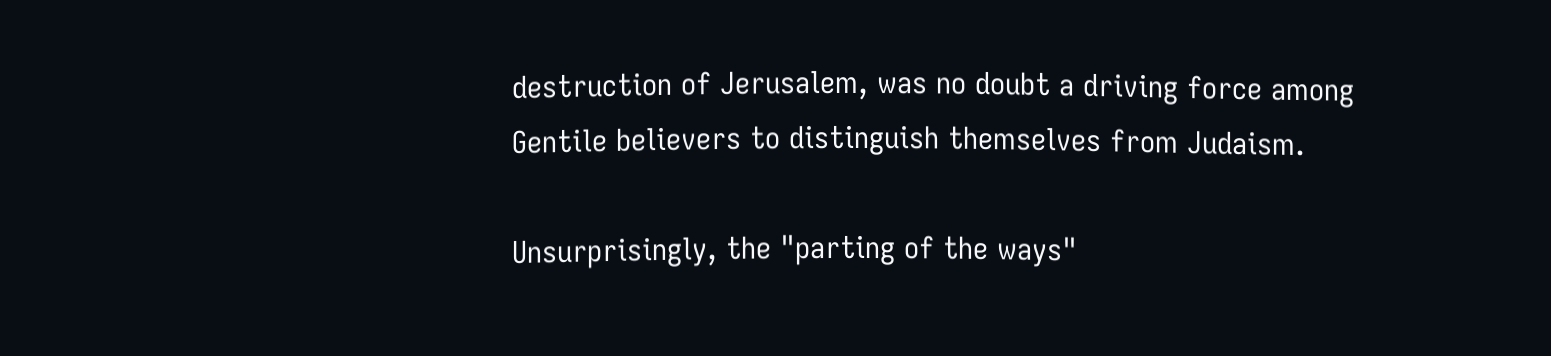destruction of Jerusalem, was no doubt a driving force among Gentile believers to distinguish themselves from Judaism.

Unsurprisingly, the "parting of the ways"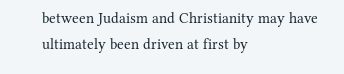between Judaism and Christianity may have ultimately been driven at first by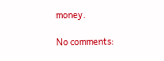money.

No comments: